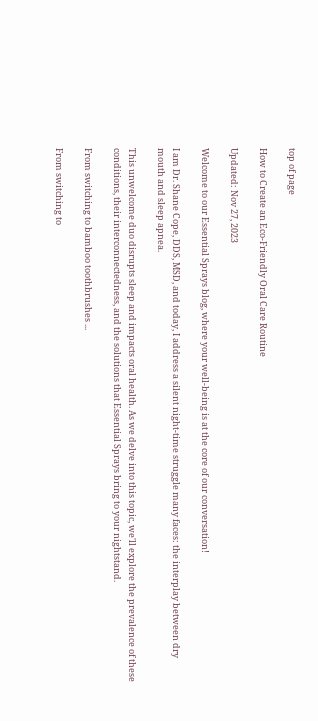top of page

How to Create an Eco-Friendly Oral Care Routine

Updated: Nov 27, 2023

Welcome to our Essential Sprays blog, where your well-being is at the core of our conversation!

I am Dr. Shane Cope, DDS, MSD, and today, I address a silent night-time struggle many faces: the interplay between dry mouth and sleep apnea.

This unwelcome duo disrupts sleep and impacts oral health. As we delve into this topic, we'll explore the prevalence of these conditions, their interconnectedness, and the solutions that Essential Sprays bring to your nightstand.

From switching to bamboo toothbrushes ...

From switching to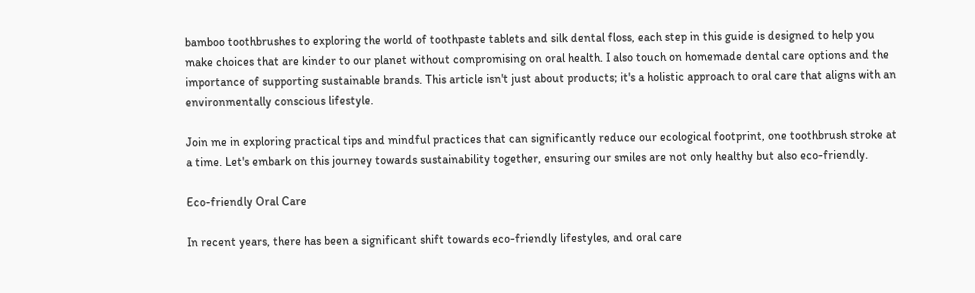bamboo toothbrushes to exploring the world of toothpaste tablets and silk dental floss, each step in this guide is designed to help you make choices that are kinder to our planet without compromising on oral health. I also touch on homemade dental care options and the importance of supporting sustainable brands. This article isn't just about products; it's a holistic approach to oral care that aligns with an environmentally conscious lifestyle.

Join me in exploring practical tips and mindful practices that can significantly reduce our ecological footprint, one toothbrush stroke at a time. Let's embark on this journey towards sustainability together, ensuring our smiles are not only healthy but also eco-friendly.

Eco-friendly Oral Care

In recent years, there has been a significant shift towards eco-friendly lifestyles, and oral care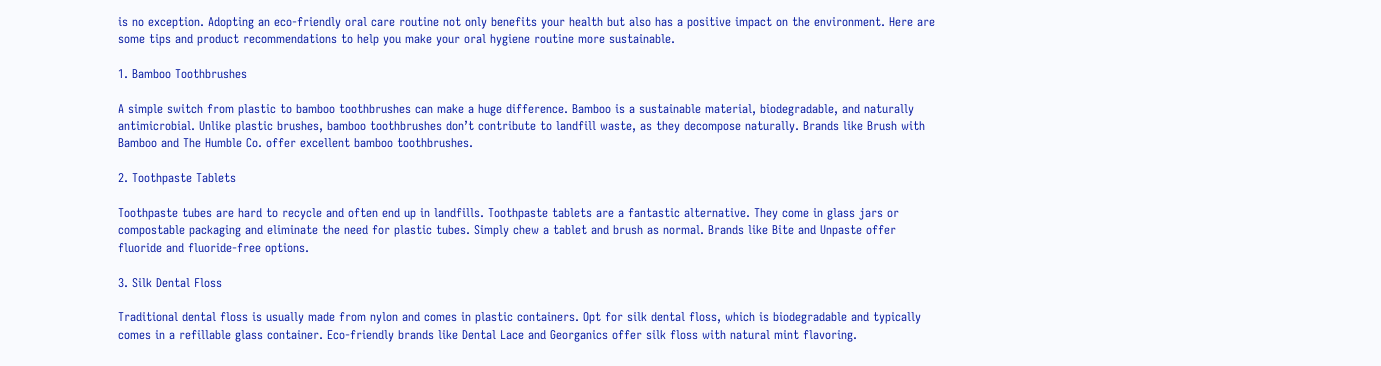is no exception. Adopting an eco-friendly oral care routine not only benefits your health but also has a positive impact on the environment. Here are some tips and product recommendations to help you make your oral hygiene routine more sustainable.

1. Bamboo Toothbrushes

A simple switch from plastic to bamboo toothbrushes can make a huge difference. Bamboo is a sustainable material, biodegradable, and naturally antimicrobial. Unlike plastic brushes, bamboo toothbrushes don’t contribute to landfill waste, as they decompose naturally. Brands like Brush with Bamboo and The Humble Co. offer excellent bamboo toothbrushes.

2. Toothpaste Tablets

Toothpaste tubes are hard to recycle and often end up in landfills. Toothpaste tablets are a fantastic alternative. They come in glass jars or compostable packaging and eliminate the need for plastic tubes. Simply chew a tablet and brush as normal. Brands like Bite and Unpaste offer fluoride and fluoride-free options.

3. Silk Dental Floss

Traditional dental floss is usually made from nylon and comes in plastic containers. Opt for silk dental floss, which is biodegradable and typically comes in a refillable glass container. Eco-friendly brands like Dental Lace and Georganics offer silk floss with natural mint flavoring.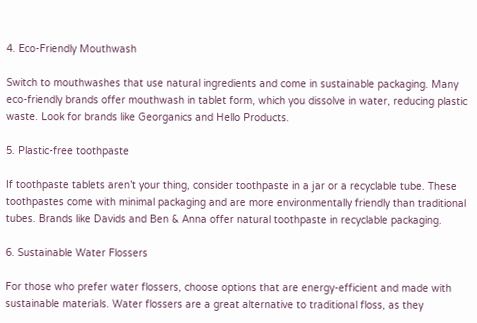4. Eco-Friendly Mouthwash

Switch to mouthwashes that use natural ingredients and come in sustainable packaging. Many eco-friendly brands offer mouthwash in tablet form, which you dissolve in water, reducing plastic waste. Look for brands like Georganics and Hello Products.

5. Plastic-free toothpaste

If toothpaste tablets aren’t your thing, consider toothpaste in a jar or a recyclable tube. These toothpastes come with minimal packaging and are more environmentally friendly than traditional tubes. Brands like Davids and Ben & Anna offer natural toothpaste in recyclable packaging.

6. Sustainable Water Flossers

For those who prefer water flossers, choose options that are energy-efficient and made with sustainable materials. Water flossers are a great alternative to traditional floss, as they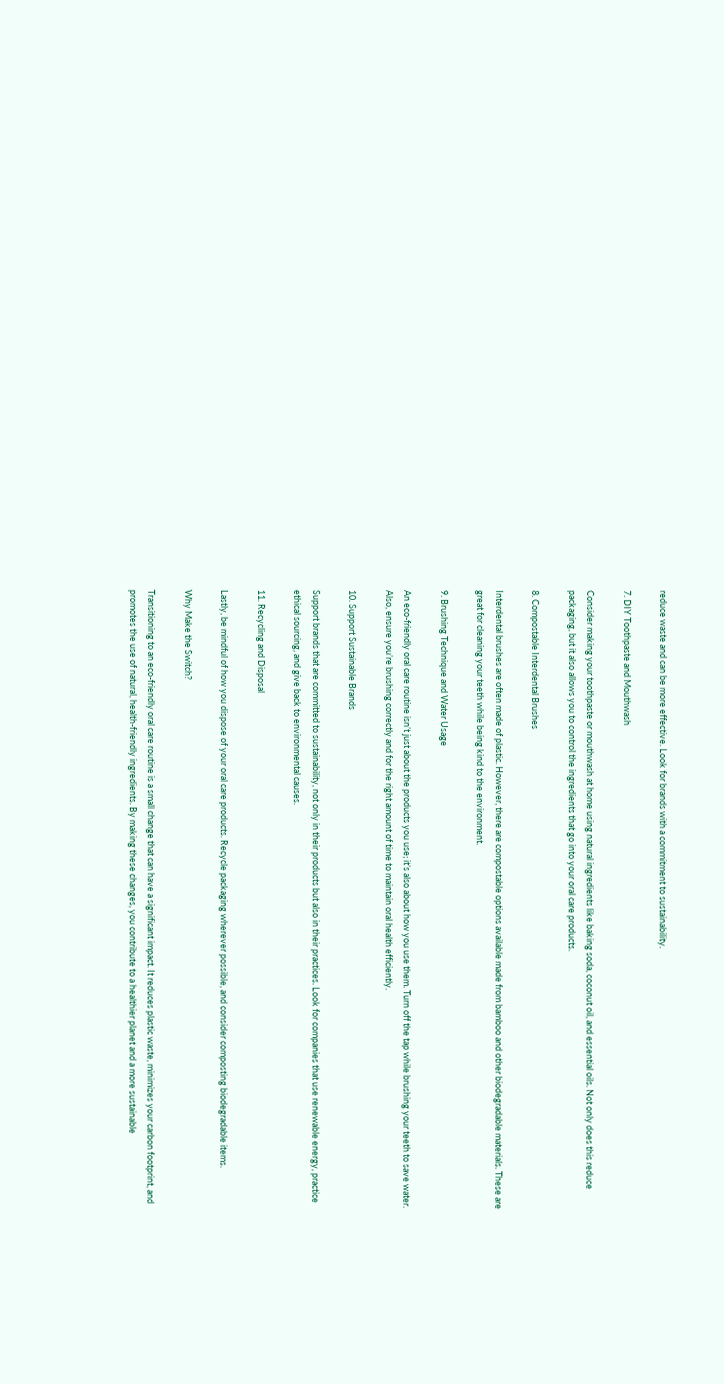reduce waste and can be more effective. Look for brands with a commitment to sustainability.

7. DIY Toothpaste and Mouthwash

Consider making your toothpaste or mouthwash at home using natural ingredients like baking soda, coconut oil, and essential oils. Not only does this reduce packaging, but it also allows you to control the ingredients that go into your oral care products.

8. Compostable Interdental Brushes

Interdental brushes are often made of plastic. However, there are compostable options available made from bamboo and other biodegradable materials. These are great for cleaning your teeth while being kind to the environment.

9. Brushing Technique and Water Usage

An eco-friendly oral care routine isn’t just about the products you use; it’s also about how you use them. Turn off the tap while brushing your teeth to save water. Also, ensure you’re brushing correctly and for the right amount of time to maintain oral health efficiently.

10. Support Sustainable Brands

Support brands that are committed to sustainability, not only in their products but also in their practices. Look for companies that use renewable energy, practice ethical sourcing, and give back to environmental causes.

11. Recycling and Disposal

Lastly, be mindful of how you dispose of your oral care products. Recycle packaging wherever possible, and consider composting biodegradable items.

Why Make the Switch?

Transitioning to an eco-friendly oral care routine is a small change that can have a significant impact. It reduces plastic waste, minimizes your carbon footprint, and promotes the use of natural, health-friendly ingredients. By making these changes, you contribute to a healthier planet and a more sustainable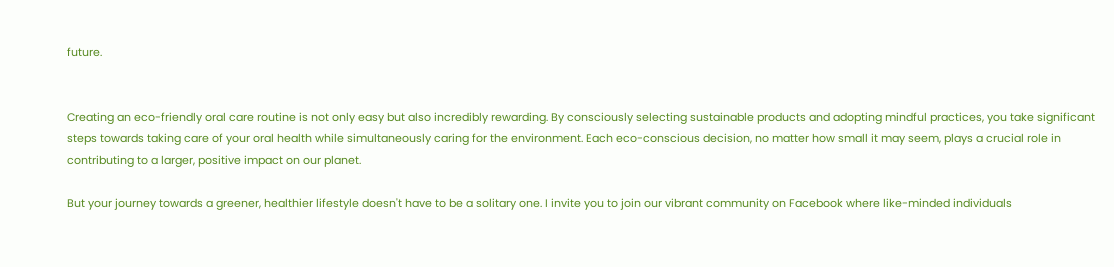future.


Creating an eco-friendly oral care routine is not only easy but also incredibly rewarding. By consciously selecting sustainable products and adopting mindful practices, you take significant steps towards taking care of your oral health while simultaneously caring for the environment. Each eco-conscious decision, no matter how small it may seem, plays a crucial role in contributing to a larger, positive impact on our planet.

But your journey towards a greener, healthier lifestyle doesn't have to be a solitary one. I invite you to join our vibrant community on Facebook where like-minded individuals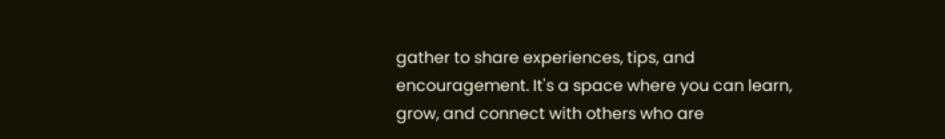gather to share experiences, tips, and encouragement. It's a space where you can learn, grow, and connect with others who are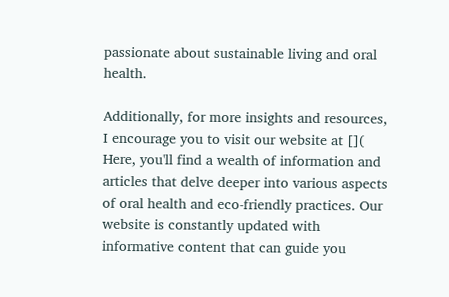passionate about sustainable living and oral health.

Additionally, for more insights and resources, I encourage you to visit our website at []( Here, you'll find a wealth of information and articles that delve deeper into various aspects of oral health and eco-friendly practices. Our website is constantly updated with informative content that can guide you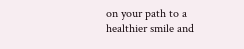on your path to a healthier smile and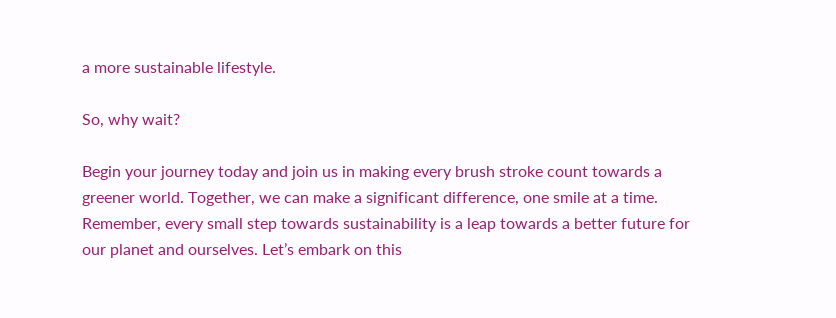a more sustainable lifestyle.

So, why wait?

Begin your journey today and join us in making every brush stroke count towards a greener world. Together, we can make a significant difference, one smile at a time. Remember, every small step towards sustainability is a leap towards a better future for our planet and ourselves. Let’s embark on this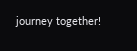journey together!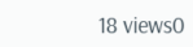18 views0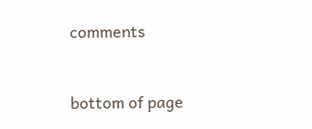comments


bottom of page